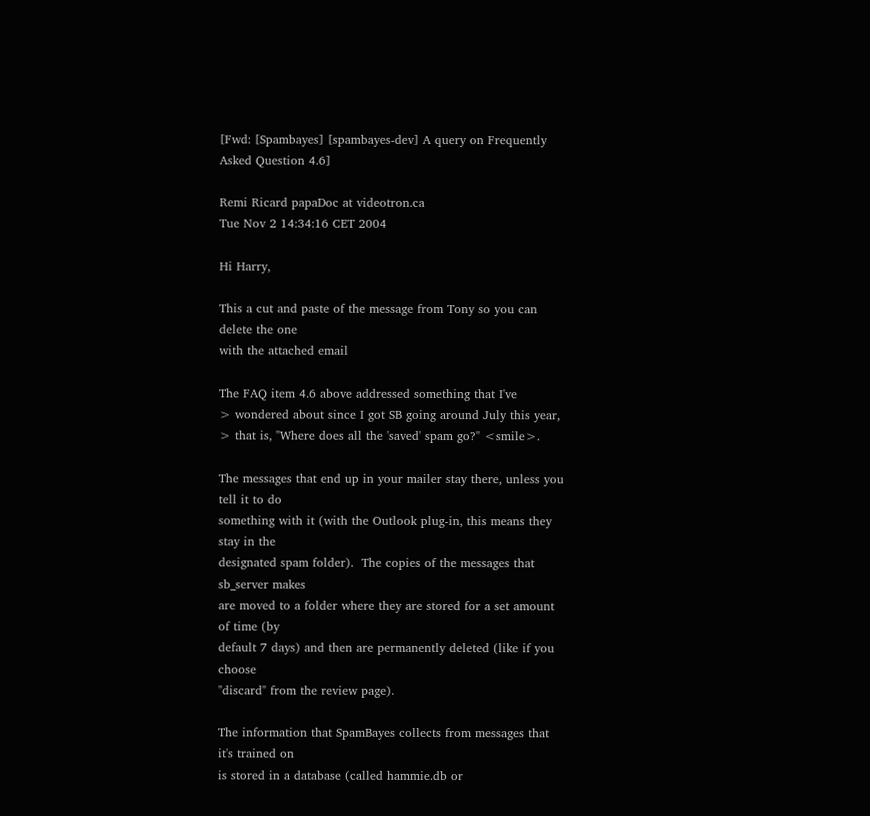[Fwd: [Spambayes] [spambayes-dev] A query on Frequently Asked Question 4.6]

Remi Ricard papaDoc at videotron.ca
Tue Nov 2 14:34:16 CET 2004

Hi Harry,

This a cut and paste of the message from Tony so you can delete the one
with the attached email

The FAQ item 4.6 above addressed something that I've
> wondered about since I got SB going around July this year,
> that is, "Where does all the 'saved' spam go?" <smile>.

The messages that end up in your mailer stay there, unless you tell it to do
something with it (with the Outlook plug-in, this means they stay in the
designated spam folder).  The copies of the messages that sb_server makes
are moved to a folder where they are stored for a set amount of time (by
default 7 days) and then are permanently deleted (like if you choose
"discard" from the review page).

The information that SpamBayes collects from messages that it's trained on
is stored in a database (called hammie.db or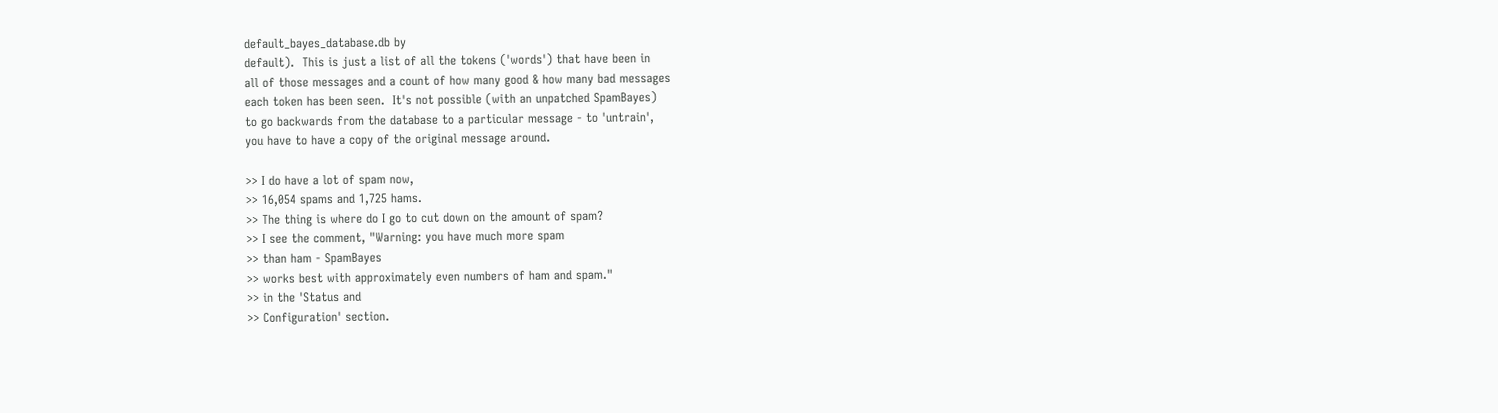default_bayes_database.db by
default).  This is just a list of all the tokens ('words') that have been in
all of those messages and a count of how many good & how many bad messages
each token has been seen.  It's not possible (with an unpatched SpamBayes)
to go backwards from the database to a particular message - to 'untrain',
you have to have a copy of the original message around.

>> I do have a lot of spam now,
>> 16,054 spams and 1,725 hams.
>> The thing is where do I go to cut down on the amount of spam?
>> I see the comment, "Warning: you have much more spam
>> than ham - SpamBayes
>> works best with approximately even numbers of ham and spam."
>> in the 'Status and
>> Configuration' section.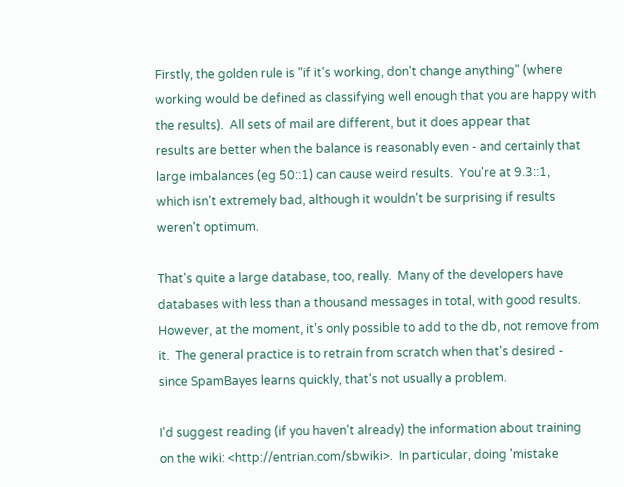Firstly, the golden rule is "if it's working, don't change anything" (where
working would be defined as classifying well enough that you are happy with
the results).  All sets of mail are different, but it does appear that
results are better when the balance is reasonably even - and certainly that
large imbalances (eg 50::1) can cause weird results.  You're at 9.3::1,
which isn't extremely bad, although it wouldn't be surprising if results
weren't optimum.

That's quite a large database, too, really.  Many of the developers have
databases with less than a thousand messages in total, with good results.
However, at the moment, it's only possible to add to the db, not remove from
it.  The general practice is to retrain from scratch when that's desired -
since SpamBayes learns quickly, that's not usually a problem.

I'd suggest reading (if you haven't already) the information about training
on the wiki: <http://entrian.com/sbwiki>.  In particular, doing 'mistake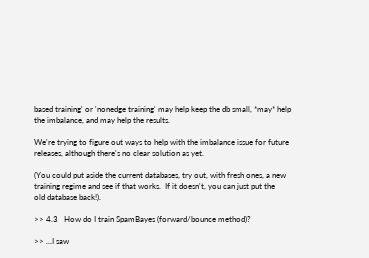based training' or 'nonedge training' may help keep the db small, *may* help
the imbalance, and may help the results.

We're trying to figure out ways to help with the imbalance issue for future
releases, although there's no clear solution as yet.

(You could put aside the current databases, try out, with fresh ones, a new
training regime and see if that works.  If it doesn't, you can just put the
old database back!).

>> 4.3   How do I train SpamBayes (forward/bounce method)?

>> ...I saw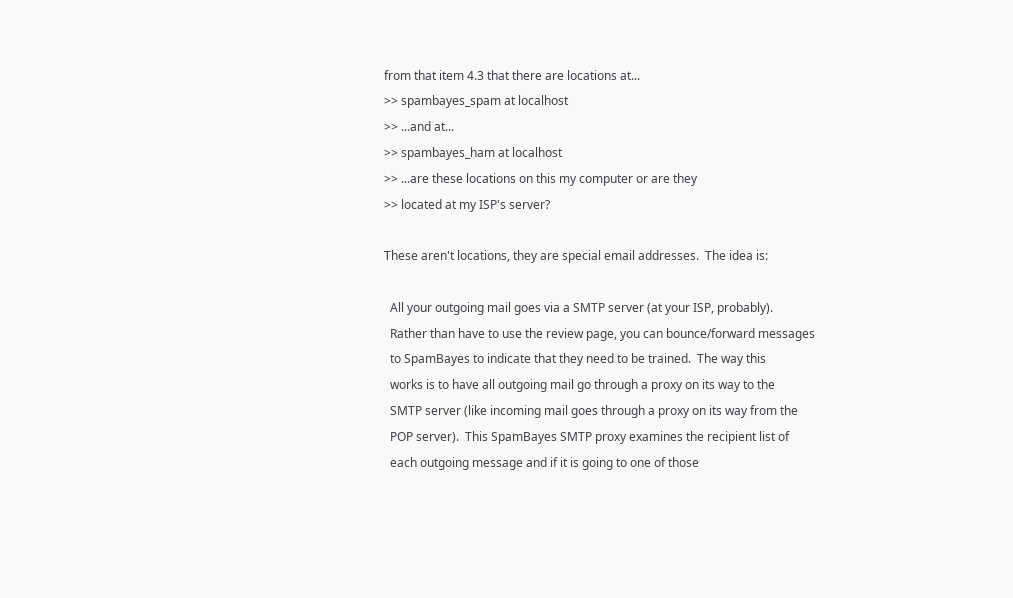from that item 4.3 that there are locations at...
>> spambayes_spam at localhost
>> ...and at...
>> spambayes_ham at localhost
>> ...are these locations on this my computer or are they
>> located at my ISP's server?

These aren't locations, they are special email addresses.  The idea is:

  All your outgoing mail goes via a SMTP server (at your ISP, probably).
  Rather than have to use the review page, you can bounce/forward messages
  to SpamBayes to indicate that they need to be trained.  The way this
  works is to have all outgoing mail go through a proxy on its way to the
  SMTP server (like incoming mail goes through a proxy on its way from the
  POP server).  This SpamBayes SMTP proxy examines the recipient list of
  each outgoing message and if it is going to one of those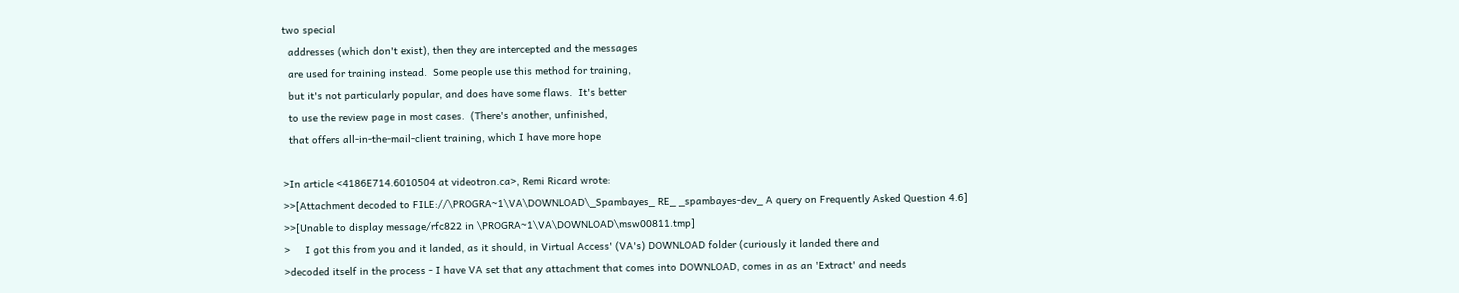two special
  addresses (which don't exist), then they are intercepted and the messages
  are used for training instead.  Some people use this method for training,
  but it's not particularly popular, and does have some flaws.  It's better
  to use the review page in most cases.  (There's another, unfinished,
  that offers all-in-the-mail-client training, which I have more hope

>In article <4186E714.6010504 at videotron.ca>, Remi Ricard wrote:
>>[Attachment decoded to FILE://\PROGRA~1\VA\DOWNLOAD\_Spambayes_ RE_ _spambayes-dev_ A query on Frequently Asked Question 4.6]
>>[Unable to display message/rfc822 in \PROGRA~1\VA\DOWNLOAD\msw00811.tmp]
>     I got this from you and it landed, as it should, in Virtual Access' (VA's) DOWNLOAD folder (curiously it landed there and
>decoded itself in the process - I have VA set that any attachment that comes into DOWNLOAD, comes in as an 'Extract' and needs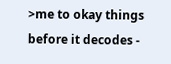>me to okay things before it decodes -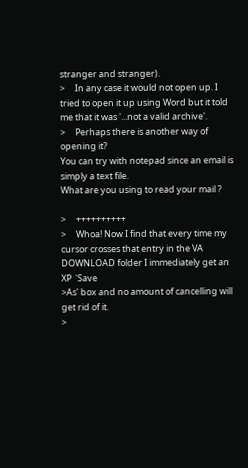stranger and stranger).
>     In any case it would not open up. I tried to open it up using Word but it told me that it was '...not a valid archive'.
>     Perhaps there is another way of opening it?
You can try with notepad since an email is simply a text file.
What are you using to read your mail ?

>     ++++++++++
>     Whoa! Now I find that every time my cursor crosses that entry in the VA  DOWNLOAD folder I immediately get an XP  'Save
>As' box and no amount of cancelling will get rid of it.
>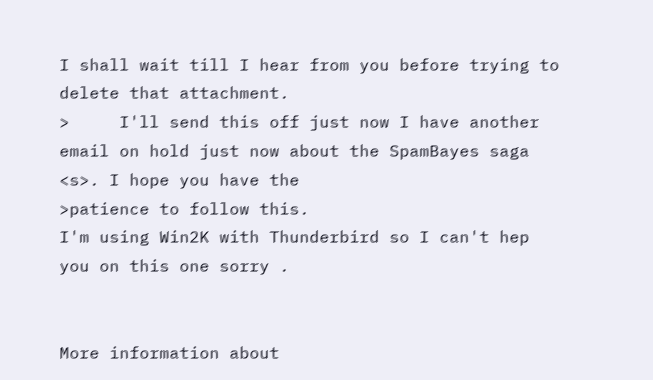I shall wait till I hear from you before trying to delete that attachment.
>     I'll send this off just now I have another email on hold just now about the SpamBayes saga <s>. I hope you have the
>patience to follow this.
I'm using Win2K with Thunderbird so I can't hep you on this one sorry .


More information about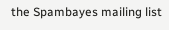the Spambayes mailing list